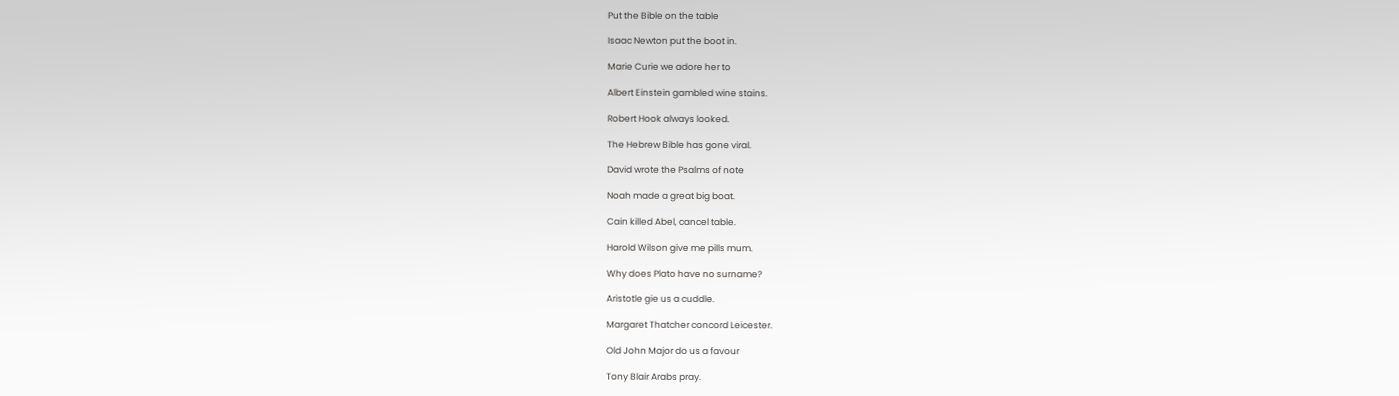Put the Bible on the table

Isaac Newton put the boot in.

Marie Curie we adore her to

Albert Einstein gambled wine stains.

Robert Hook always looked.

The Hebrew Bible has gone viral.

David wrote the Psalms of note

Noah made a great big boat.

Cain killed Abel, cancel table.

Harold Wilson give me pills mum.

Why does Plato have no surname?

Aristotle gie us a cuddle.

Margaret Thatcher concord Leicester.

Old John Major do us a favour

Tony Blair Arabs pray.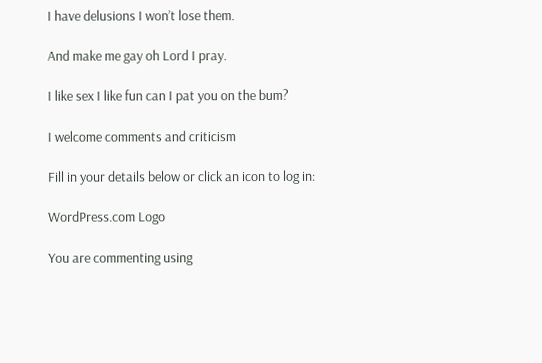I have delusions I won’t lose them.

And make me gay oh Lord I pray.

I like sex I like fun can I pat you on the bum?

I welcome comments and criticism

Fill in your details below or click an icon to log in:

WordPress.com Logo

You are commenting using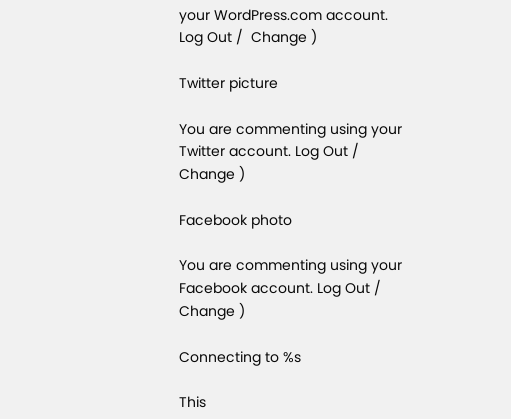your WordPress.com account. Log Out /  Change )

Twitter picture

You are commenting using your Twitter account. Log Out /  Change )

Facebook photo

You are commenting using your Facebook account. Log Out /  Change )

Connecting to %s

This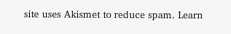site uses Akismet to reduce spam. Learn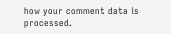how your comment data is processed.